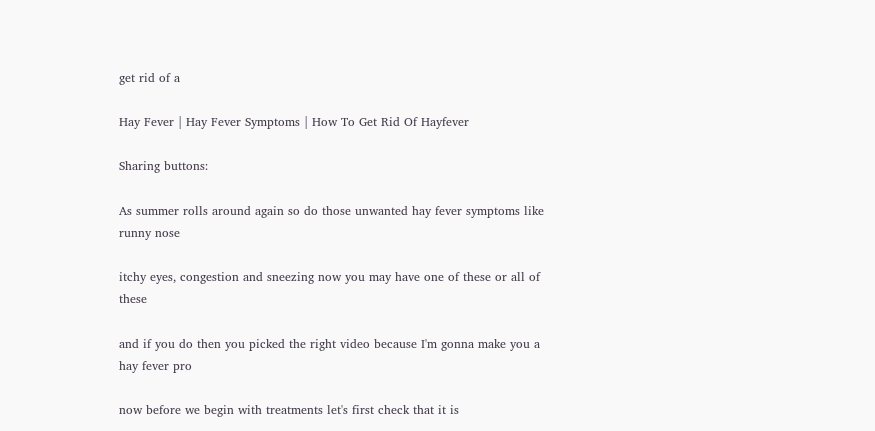get rid of a

Hay Fever | Hay Fever Symptoms | How To Get Rid Of Hayfever

Sharing buttons:

As summer rolls around again so do those unwanted hay fever symptoms like runny nose

itchy eyes, congestion and sneezing now you may have one of these or all of these

and if you do then you picked the right video because I'm gonna make you a hay fever pro

now before we begin with treatments let's first check that it is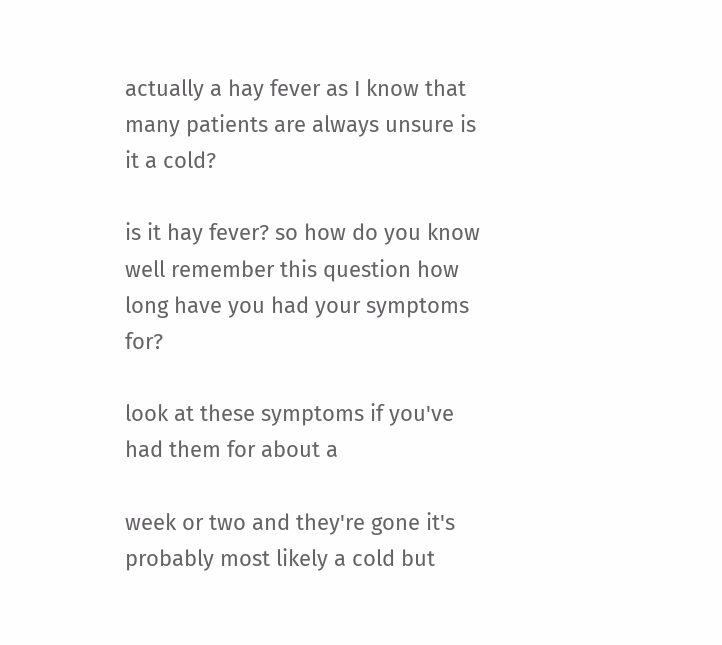actually a hay fever as I know that many patients are always unsure is it a cold?

is it hay fever? so how do you know well remember this question how long have you had your symptoms for?

look at these symptoms if you've had them for about a

week or two and they're gone it's probably most likely a cold but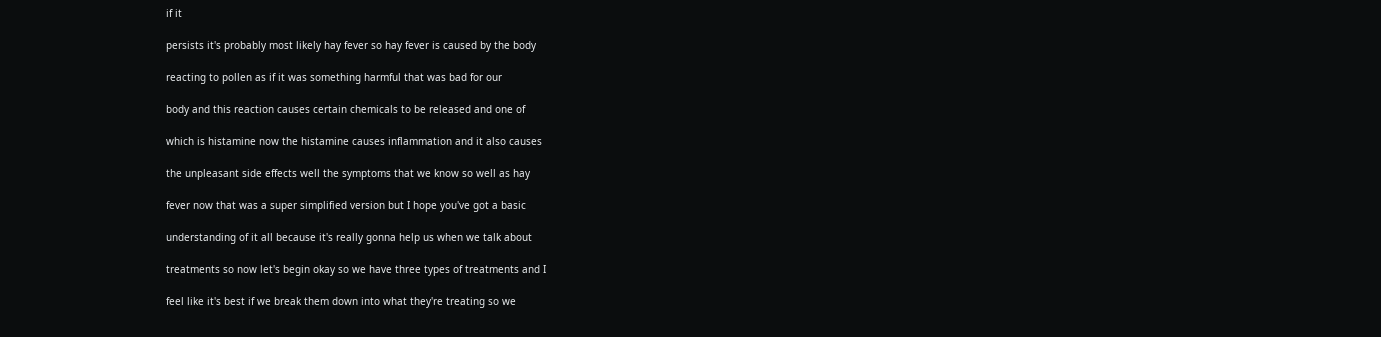if it

persists it's probably most likely hay fever so hay fever is caused by the body

reacting to pollen as if it was something harmful that was bad for our

body and this reaction causes certain chemicals to be released and one of

which is histamine now the histamine causes inflammation and it also causes

the unpleasant side effects well the symptoms that we know so well as hay

fever now that was a super simplified version but I hope you've got a basic

understanding of it all because it's really gonna help us when we talk about

treatments so now let's begin okay so we have three types of treatments and I

feel like it's best if we break them down into what they're treating so we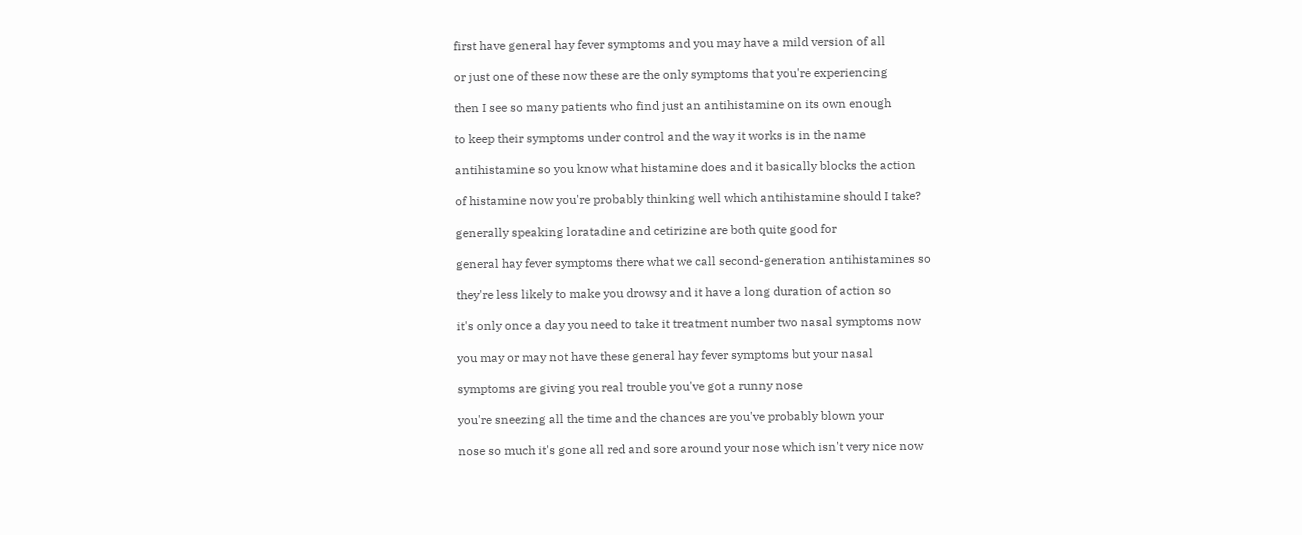first have general hay fever symptoms and you may have a mild version of all

or just one of these now these are the only symptoms that you're experiencing

then I see so many patients who find just an antihistamine on its own enough

to keep their symptoms under control and the way it works is in the name

antihistamine so you know what histamine does and it basically blocks the action

of histamine now you're probably thinking well which antihistamine should I take?

generally speaking loratadine and cetirizine are both quite good for

general hay fever symptoms there what we call second-generation antihistamines so

they're less likely to make you drowsy and it have a long duration of action so

it's only once a day you need to take it treatment number two nasal symptoms now

you may or may not have these general hay fever symptoms but your nasal

symptoms are giving you real trouble you've got a runny nose

you're sneezing all the time and the chances are you've probably blown your

nose so much it's gone all red and sore around your nose which isn't very nice now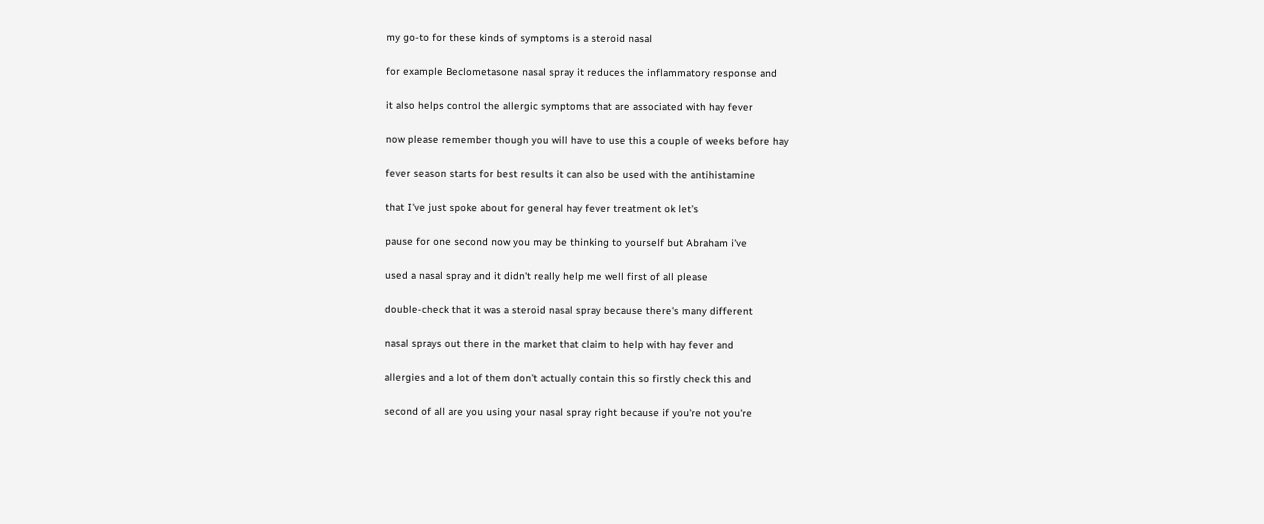my go-to for these kinds of symptoms is a steroid nasal

for example Beclometasone nasal spray it reduces the inflammatory response and

it also helps control the allergic symptoms that are associated with hay fever

now please remember though you will have to use this a couple of weeks before hay

fever season starts for best results it can also be used with the antihistamine

that I've just spoke about for general hay fever treatment ok let's

pause for one second now you may be thinking to yourself but Abraham i've

used a nasal spray and it didn't really help me well first of all please

double-check that it was a steroid nasal spray because there's many different

nasal sprays out there in the market that claim to help with hay fever and

allergies and a lot of them don't actually contain this so firstly check this and

second of all are you using your nasal spray right because if you're not you're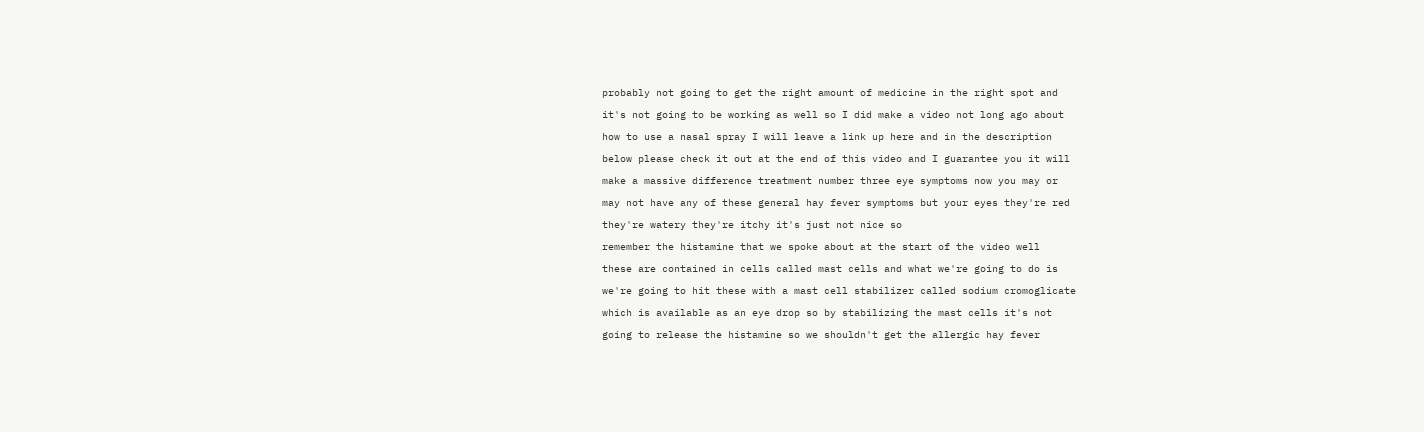probably not going to get the right amount of medicine in the right spot and

it's not going to be working as well so I did make a video not long ago about

how to use a nasal spray I will leave a link up here and in the description

below please check it out at the end of this video and I guarantee you it will

make a massive difference treatment number three eye symptoms now you may or

may not have any of these general hay fever symptoms but your eyes they're red

they're watery they're itchy it's just not nice so

remember the histamine that we spoke about at the start of the video well

these are contained in cells called mast cells and what we're going to do is

we're going to hit these with a mast cell stabilizer called sodium cromoglicate

which is available as an eye drop so by stabilizing the mast cells it's not

going to release the histamine so we shouldn't get the allergic hay fever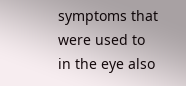symptoms that were used to in the eye also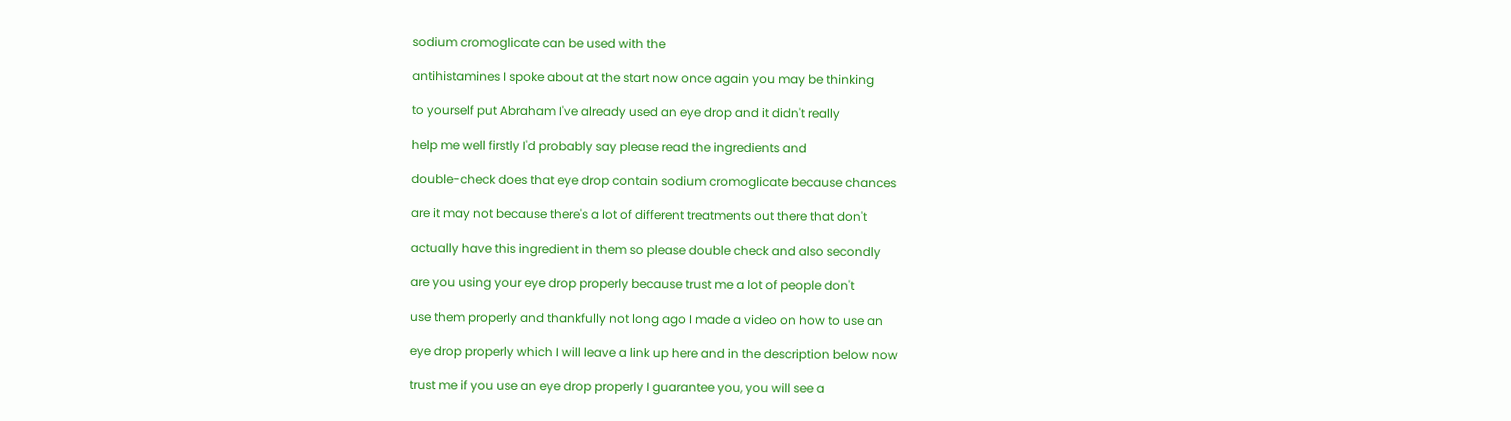sodium cromoglicate can be used with the

antihistamines I spoke about at the start now once again you may be thinking

to yourself put Abraham I've already used an eye drop and it didn't really

help me well firstly I'd probably say please read the ingredients and

double-check does that eye drop contain sodium cromoglicate because chances

are it may not because there's a lot of different treatments out there that don't

actually have this ingredient in them so please double check and also secondly

are you using your eye drop properly because trust me a lot of people don't

use them properly and thankfully not long ago I made a video on how to use an

eye drop properly which I will leave a link up here and in the description below now

trust me if you use an eye drop properly I guarantee you, you will see a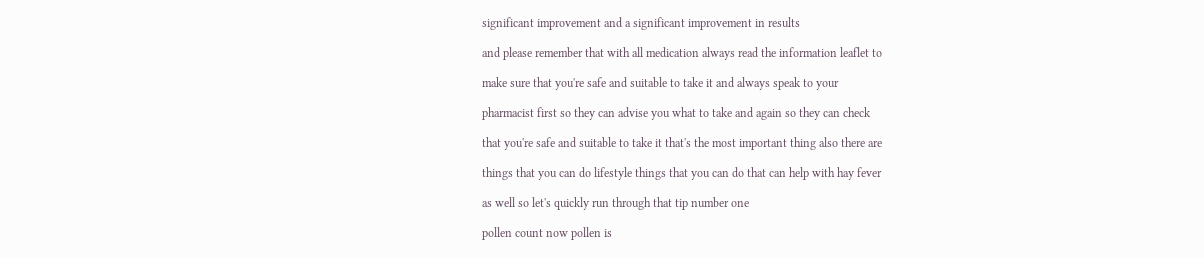significant improvement and a significant improvement in results

and please remember that with all medication always read the information leaflet to

make sure that you're safe and suitable to take it and always speak to your

pharmacist first so they can advise you what to take and again so they can check

that you're safe and suitable to take it that's the most important thing also there are

things that you can do lifestyle things that you can do that can help with hay fever

as well so let's quickly run through that tip number one

pollen count now pollen is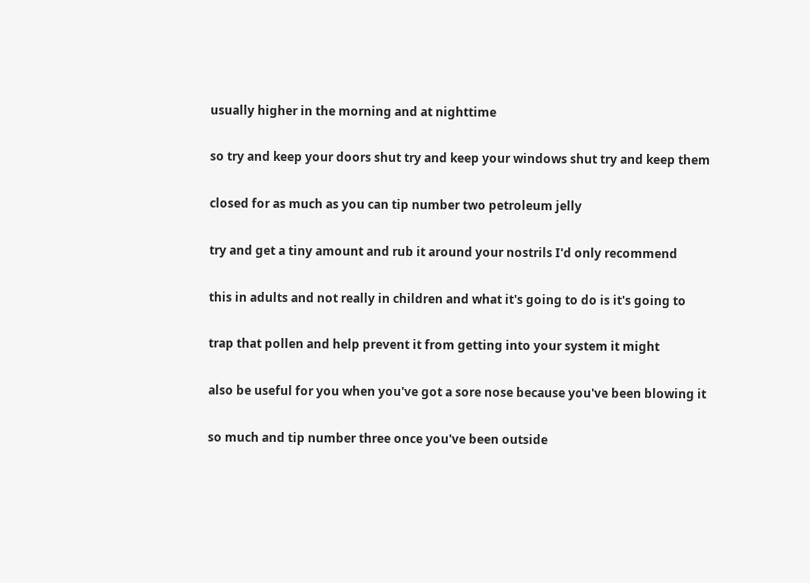usually higher in the morning and at nighttime

so try and keep your doors shut try and keep your windows shut try and keep them

closed for as much as you can tip number two petroleum jelly

try and get a tiny amount and rub it around your nostrils I'd only recommend

this in adults and not really in children and what it's going to do is it's going to

trap that pollen and help prevent it from getting into your system it might

also be useful for you when you've got a sore nose because you've been blowing it

so much and tip number three once you've been outside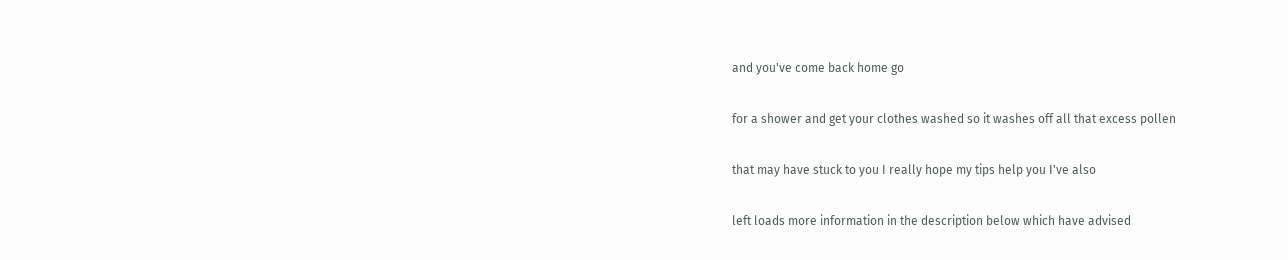and you've come back home go

for a shower and get your clothes washed so it washes off all that excess pollen

that may have stuck to you I really hope my tips help you I've also

left loads more information in the description below which have advised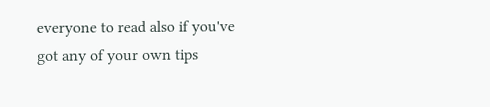everyone to read also if you've got any of your own tips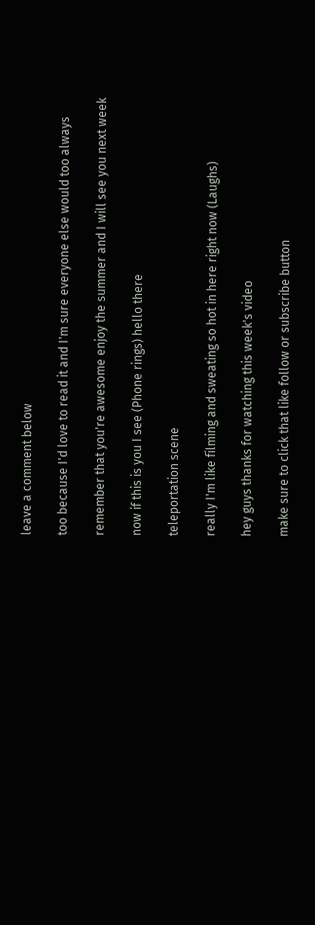leave a comment below

too because I'd love to read it and I'm sure everyone else would too always

remember that you're awesome enjoy the summer and I will see you next week

now if this is you I see (Phone rings) hello there

teleportation scene

really I'm like filming and sweating so hot in here right now (Laughs)

hey guys thanks for watching this week's video

make sure to click that like follow or subscribe button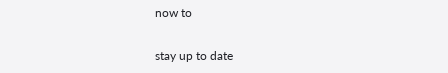now to

stay up to date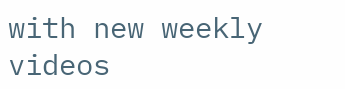with new weekly videos